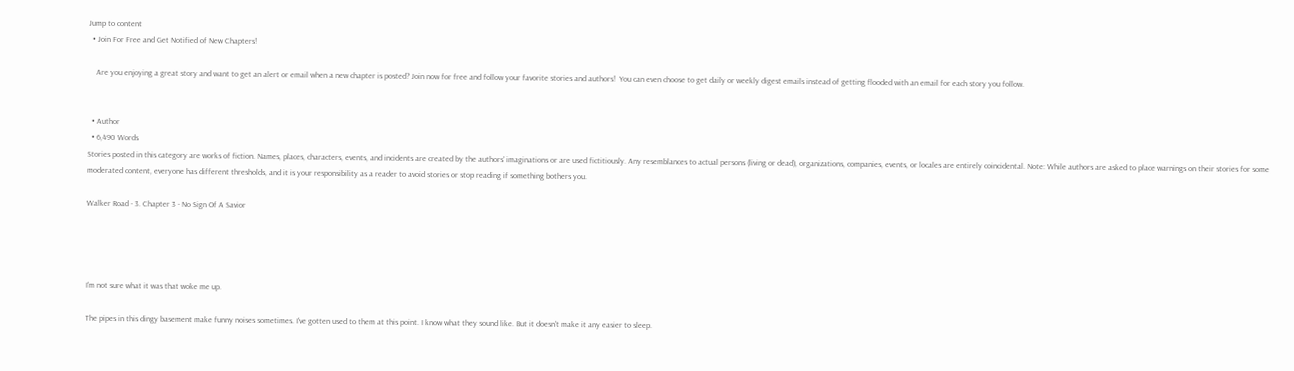Jump to content
  • Join For Free and Get Notified of New Chapters!

    Are you enjoying a great story and want to get an alert or email when a new chapter is posted? Join now for free and follow your favorite stories and authors!  You can even choose to get daily or weekly digest emails instead of getting flooded with an email for each story you follow.


  • Author
  • 6,490 Words
Stories posted in this category are works of fiction. Names, places, characters, events, and incidents are created by the authors' imaginations or are used fictitiously. Any resemblances to actual persons (living or dead), organizations, companies, events, or locales are entirely coincidental. Note: While authors are asked to place warnings on their stories for some moderated content, everyone has different thresholds, and it is your responsibility as a reader to avoid stories or stop reading if something bothers you.

Walker Road - 3. Chapter 3 - No Sign Of A Savior




I'm not sure what it was that woke me up.

The pipes in this dingy basement make funny noises sometimes. I've gotten used to them at this point. I know what they sound like. But it doesn't make it any easier to sleep.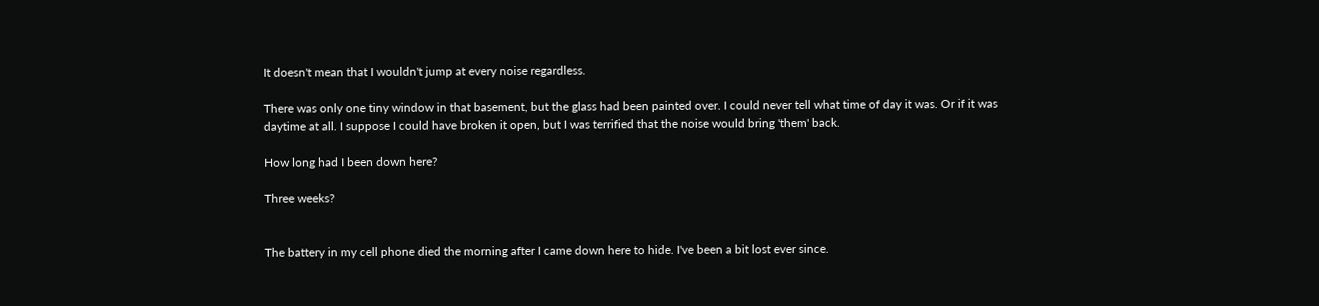It doesn't mean that I wouldn't jump at every noise regardless.

There was only one tiny window in that basement, but the glass had been painted over. I could never tell what time of day it was. Or if it was daytime at all. I suppose I could have broken it open, but I was terrified that the noise would bring 'them' back.

How long had I been down here?

Three weeks?


The battery in my cell phone died the morning after I came down here to hide. I've been a bit lost ever since.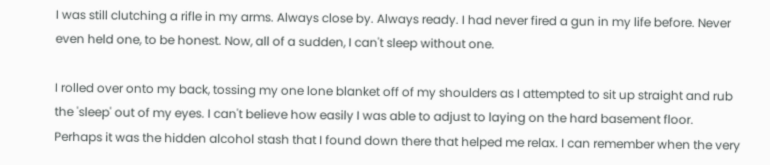I was still clutching a rifle in my arms. Always close by. Always ready. I had never fired a gun in my life before. Never even held one, to be honest. Now, all of a sudden, I can't sleep without one.

I rolled over onto my back, tossing my one lone blanket off of my shoulders as I attempted to sit up straight and rub the 'sleep' out of my eyes. I can't believe how easily I was able to adjust to laying on the hard basement floor. Perhaps it was the hidden alcohol stash that I found down there that helped me relax. I can remember when the very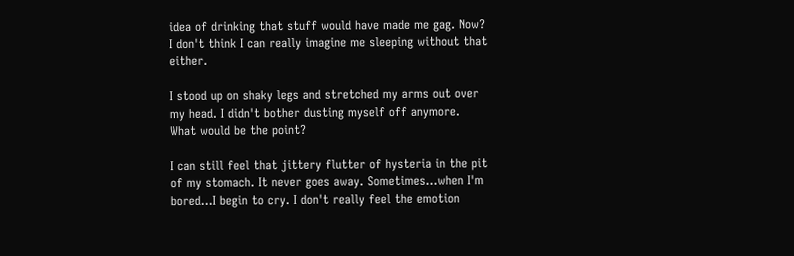idea of drinking that stuff would have made me gag. Now? I don't think I can really imagine me sleeping without that either.

I stood up on shaky legs and stretched my arms out over my head. I didn't bother dusting myself off anymore. What would be the point?

I can still feel that jittery flutter of hysteria in the pit of my stomach. It never goes away. Sometimes...when I'm bored...I begin to cry. I don't really feel the emotion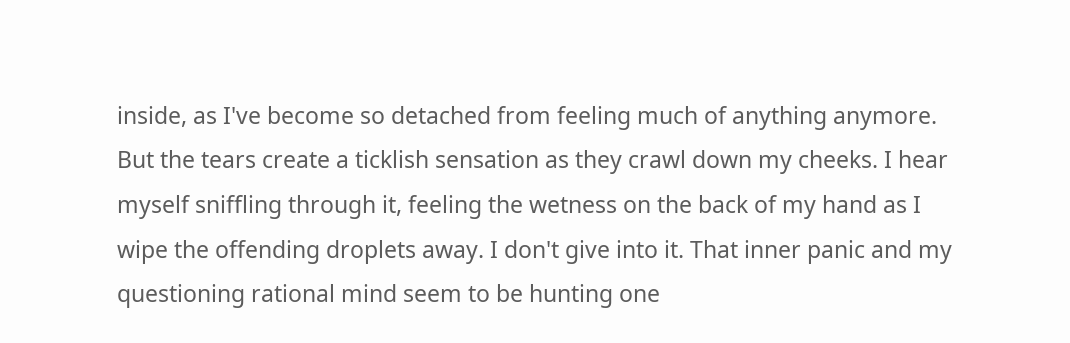inside, as I've become so detached from feeling much of anything anymore. But the tears create a ticklish sensation as they crawl down my cheeks. I hear myself sniffling through it, feeling the wetness on the back of my hand as I wipe the offending droplets away. I don't give into it. That inner panic and my questioning rational mind seem to be hunting one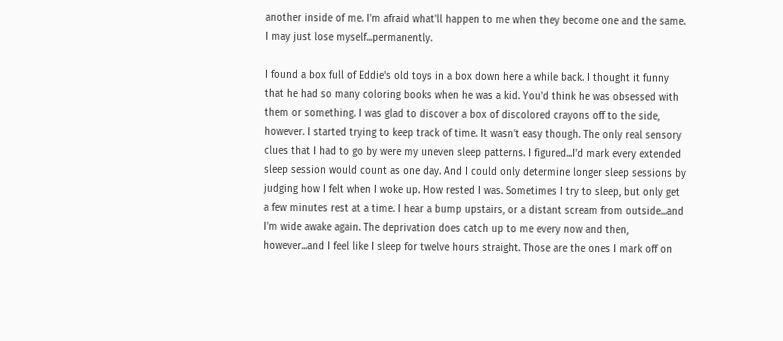another inside of me. I'm afraid what'll happen to me when they become one and the same. I may just lose myself...permanently.

I found a box full of Eddie's old toys in a box down here a while back. I thought it funny that he had so many coloring books when he was a kid. You'd think he was obsessed with them or something. I was glad to discover a box of discolored crayons off to the side, however. I started trying to keep track of time. It wasn't easy though. The only real sensory clues that I had to go by were my uneven sleep patterns. I figured...I'd mark every extended sleep session would count as one day. And I could only determine longer sleep sessions by judging how I felt when I woke up. How rested I was. Sometimes I try to sleep, but only get a few minutes rest at a time. I hear a bump upstairs, or a distant scream from outside...and I'm wide awake again. The deprivation does catch up to me every now and then, however...and I feel like I sleep for twelve hours straight. Those are the ones I mark off on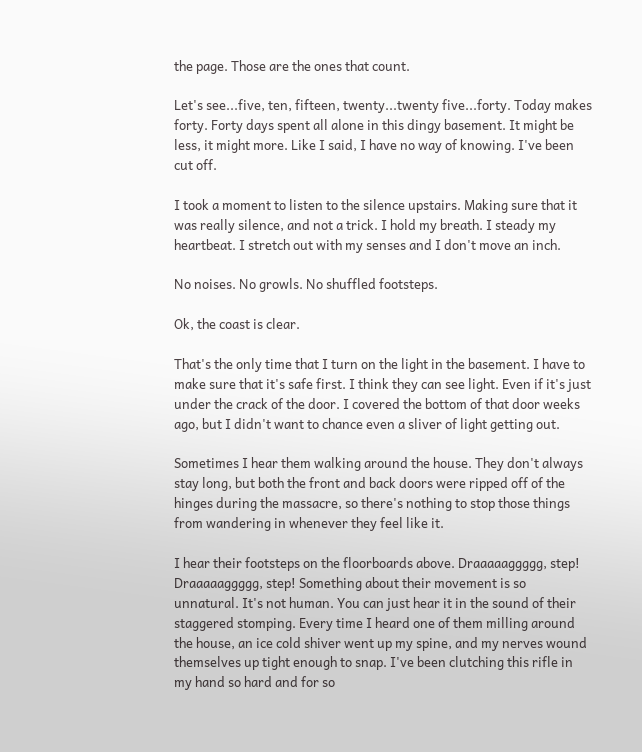the page. Those are the ones that count.

Let's see...five, ten, fifteen, twenty...twenty five...forty. Today makes forty. Forty days spent all alone in this dingy basement. It might be less, it might more. Like I said, I have no way of knowing. I've been cut off.

I took a moment to listen to the silence upstairs. Making sure that it was really silence, and not a trick. I hold my breath. I steady my heartbeat. I stretch out with my senses and I don't move an inch.

No noises. No growls. No shuffled footsteps.

Ok, the coast is clear.

That's the only time that I turn on the light in the basement. I have to make sure that it's safe first. I think they can see light. Even if it's just under the crack of the door. I covered the bottom of that door weeks ago, but I didn't want to chance even a sliver of light getting out.

Sometimes I hear them walking around the house. They don't always stay long, but both the front and back doors were ripped off of the hinges during the massacre, so there's nothing to stop those things from wandering in whenever they feel like it.

I hear their footsteps on the floorboards above. Draaaaaggggg, step! Draaaaaggggg, step! Something about their movement is so unnatural. It's not human. You can just hear it in the sound of their staggered stomping. Every time I heard one of them milling around the house, an ice cold shiver went up my spine, and my nerves wound themselves up tight enough to snap. I've been clutching this rifle in my hand so hard and for so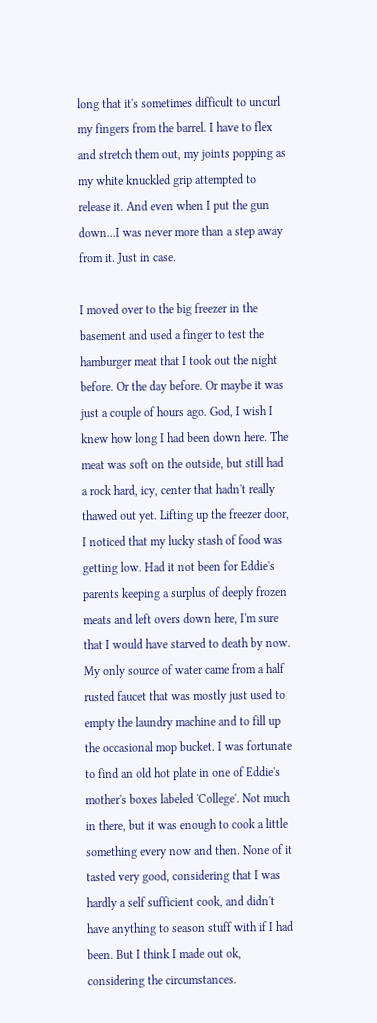long that it's sometimes difficult to uncurl my fingers from the barrel. I have to flex and stretch them out, my joints popping as my white knuckled grip attempted to release it. And even when I put the gun down...I was never more than a step away from it. Just in case.

I moved over to the big freezer in the basement and used a finger to test the hamburger meat that I took out the night before. Or the day before. Or maybe it was just a couple of hours ago. God, I wish I knew how long I had been down here. The meat was soft on the outside, but still had a rock hard, icy, center that hadn't really thawed out yet. Lifting up the freezer door, I noticed that my lucky stash of food was getting low. Had it not been for Eddie's parents keeping a surplus of deeply frozen meats and left overs down here, I'm sure that I would have starved to death by now. My only source of water came from a half rusted faucet that was mostly just used to empty the laundry machine and to fill up the occasional mop bucket. I was fortunate to find an old hot plate in one of Eddie's mother's boxes labeled 'College'. Not much in there, but it was enough to cook a little something every now and then. None of it tasted very good, considering that I was hardly a self sufficient cook, and didn't have anything to season stuff with if I had been. But I think I made out ok, considering the circumstances.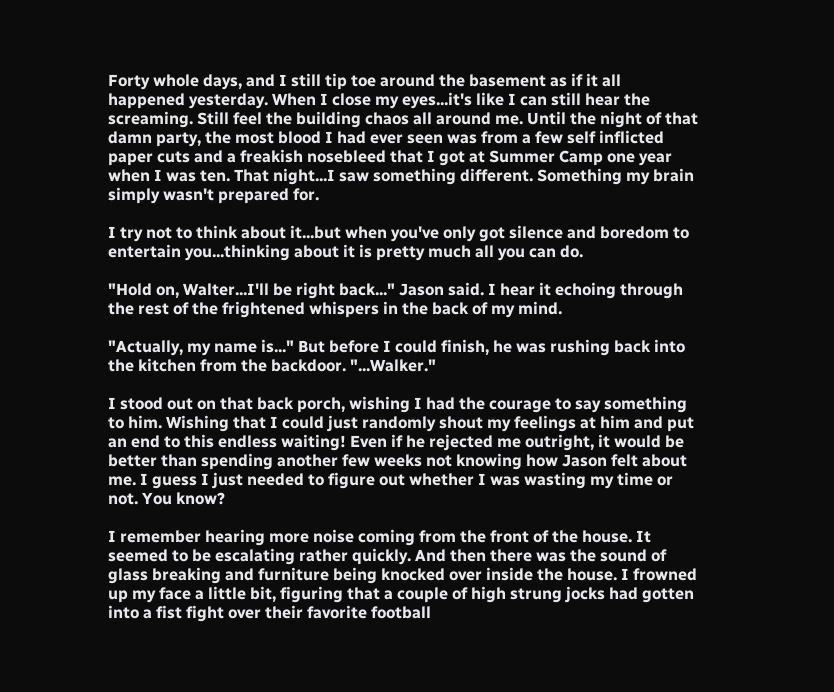Forty whole days, and I still tip toe around the basement as if it all happened yesterday. When I close my eyes...it's like I can still hear the screaming. Still feel the building chaos all around me. Until the night of that damn party, the most blood I had ever seen was from a few self inflicted paper cuts and a freakish nosebleed that I got at Summer Camp one year when I was ten. That night...I saw something different. Something my brain simply wasn't prepared for.

I try not to think about it...but when you've only got silence and boredom to entertain you...thinking about it is pretty much all you can do.

"Hold on, Walter...I'll be right back..." Jason said. I hear it echoing through the rest of the frightened whispers in the back of my mind.

"Actually, my name is..." But before I could finish, he was rushing back into the kitchen from the backdoor. "...Walker."

I stood out on that back porch, wishing I had the courage to say something to him. Wishing that I could just randomly shout my feelings at him and put an end to this endless waiting! Even if he rejected me outright, it would be better than spending another few weeks not knowing how Jason felt about me. I guess I just needed to figure out whether I was wasting my time or not. You know?

I remember hearing more noise coming from the front of the house. It seemed to be escalating rather quickly. And then there was the sound of glass breaking and furniture being knocked over inside the house. I frowned up my face a little bit, figuring that a couple of high strung jocks had gotten into a fist fight over their favorite football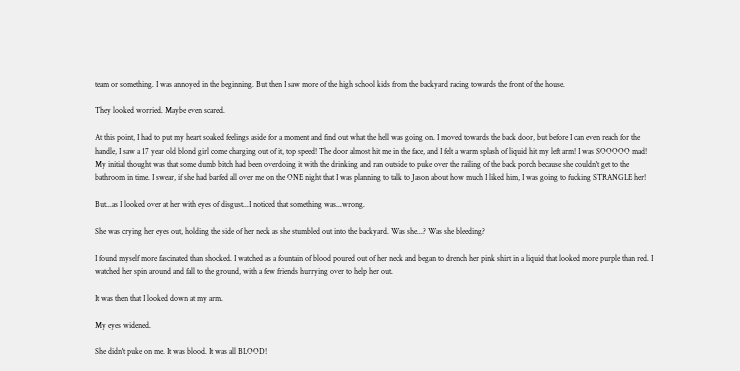team or something. I was annoyed in the beginning. But then I saw more of the high school kids from the backyard racing towards the front of the house.

They looked worried. Maybe even scared.

At this point, I had to put my heart soaked feelings aside for a moment and find out what the hell was going on. I moved towards the back door, but before I can even reach for the handle, I saw a 17 year old blond girl come charging out of it, top speed! The door almost hit me in the face, and I felt a warm splash of liquid hit my left arm! I was SOOOOO mad! My initial thought was that some dumb bitch had been overdoing it with the drinking and ran outside to puke over the railing of the back porch because she couldn't get to the bathroom in time. I swear, if she had barfed all over me on the ONE night that I was planning to talk to Jason about how much I liked him, I was going to fucking STRANGLE her!

But...as I looked over at her with eyes of disgust...I noticed that something was...wrong.

She was crying her eyes out, holding the side of her neck as she stumbled out into the backyard. Was she...? Was she bleeding?

I found myself more fascinated than shocked. I watched as a fountain of blood poured out of her neck and began to drench her pink shirt in a liquid that looked more purple than red. I watched her spin around and fall to the ground, with a few friends hurrying over to help her out.

It was then that I looked down at my arm.

My eyes widened.

She didn't puke on me. It was blood. It was all BLOOD!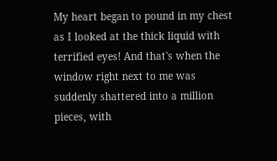My heart began to pound in my chest as I looked at the thick liquid with terrified eyes! And that's when the window right next to me was suddenly shattered into a million pieces, with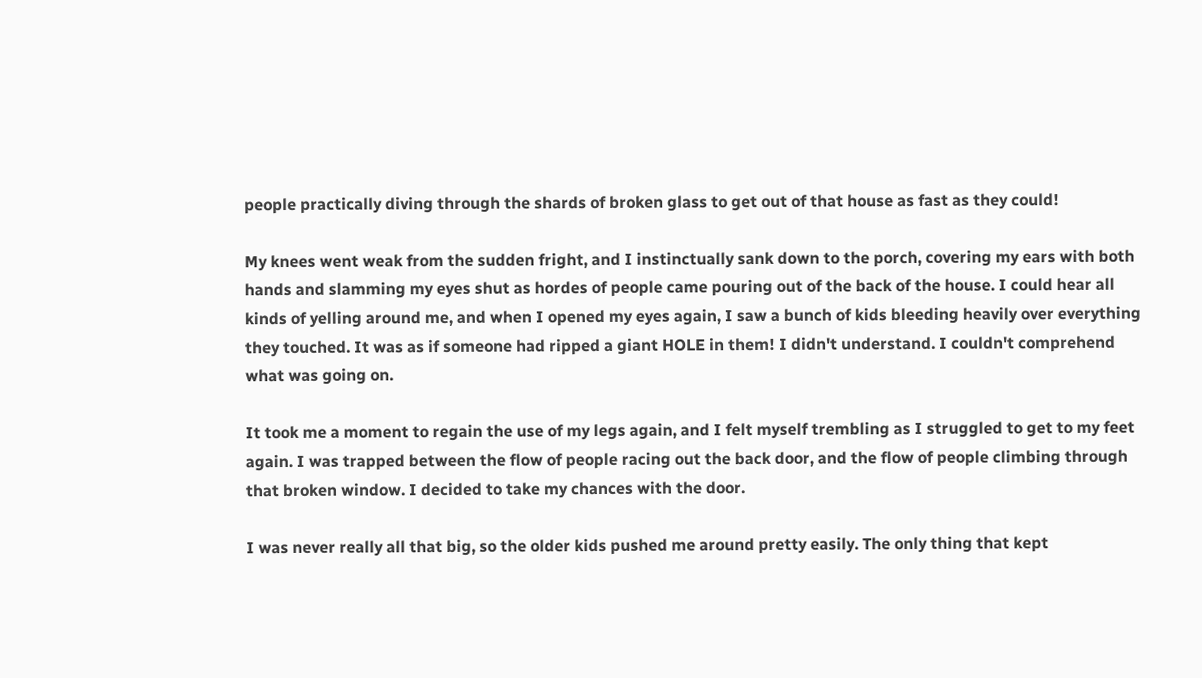people practically diving through the shards of broken glass to get out of that house as fast as they could!

My knees went weak from the sudden fright, and I instinctually sank down to the porch, covering my ears with both hands and slamming my eyes shut as hordes of people came pouring out of the back of the house. I could hear all kinds of yelling around me, and when I opened my eyes again, I saw a bunch of kids bleeding heavily over everything they touched. It was as if someone had ripped a giant HOLE in them! I didn't understand. I couldn't comprehend what was going on.

It took me a moment to regain the use of my legs again, and I felt myself trembling as I struggled to get to my feet again. I was trapped between the flow of people racing out the back door, and the flow of people climbing through that broken window. I decided to take my chances with the door.

I was never really all that big, so the older kids pushed me around pretty easily. The only thing that kept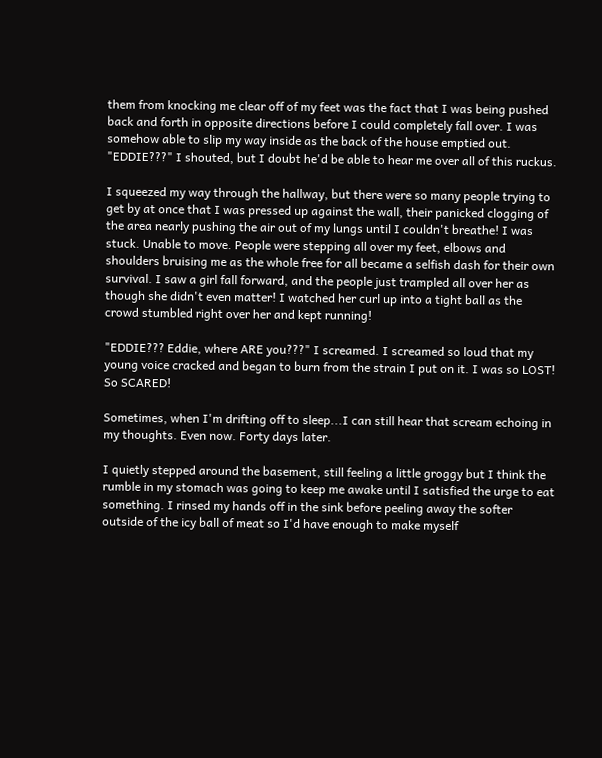them from knocking me clear off of my feet was the fact that I was being pushed back and forth in opposite directions before I could completely fall over. I was somehow able to slip my way inside as the back of the house emptied out. "EDDIE???" I shouted, but I doubt he'd be able to hear me over all of this ruckus.

I squeezed my way through the hallway, but there were so many people trying to get by at once that I was pressed up against the wall, their panicked clogging of the area nearly pushing the air out of my lungs until I couldn't breathe! I was stuck. Unable to move. People were stepping all over my feet, elbows and shoulders bruising me as the whole free for all became a selfish dash for their own survival. I saw a girl fall forward, and the people just trampled all over her as though she didn't even matter! I watched her curl up into a tight ball as the crowd stumbled right over her and kept running!

"EDDIE??? Eddie, where ARE you???" I screamed. I screamed so loud that my young voice cracked and began to burn from the strain I put on it. I was so LOST! So SCARED!

Sometimes, when I'm drifting off to sleep...I can still hear that scream echoing in my thoughts. Even now. Forty days later.

I quietly stepped around the basement, still feeling a little groggy but I think the rumble in my stomach was going to keep me awake until I satisfied the urge to eat something. I rinsed my hands off in the sink before peeling away the softer outside of the icy ball of meat so I'd have enough to make myself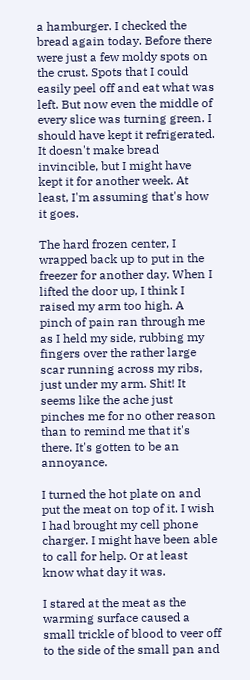a hamburger. I checked the bread again today. Before there were just a few moldy spots on the crust. Spots that I could easily peel off and eat what was left. But now even the middle of every slice was turning green. I should have kept it refrigerated. It doesn't make bread invincible, but I might have kept it for another week. At least, I'm assuming that's how it goes.

The hard frozen center, I wrapped back up to put in the freezer for another day. When I lifted the door up, I think I raised my arm too high. A pinch of pain ran through me as I held my side, rubbing my fingers over the rather large scar running across my ribs, just under my arm. Shit! It seems like the ache just pinches me for no other reason than to remind me that it's there. It's gotten to be an annoyance.

I turned the hot plate on and put the meat on top of it. I wish I had brought my cell phone charger. I might have been able to call for help. Or at least know what day it was.

I stared at the meat as the warming surface caused a small trickle of blood to veer off to the side of the small pan and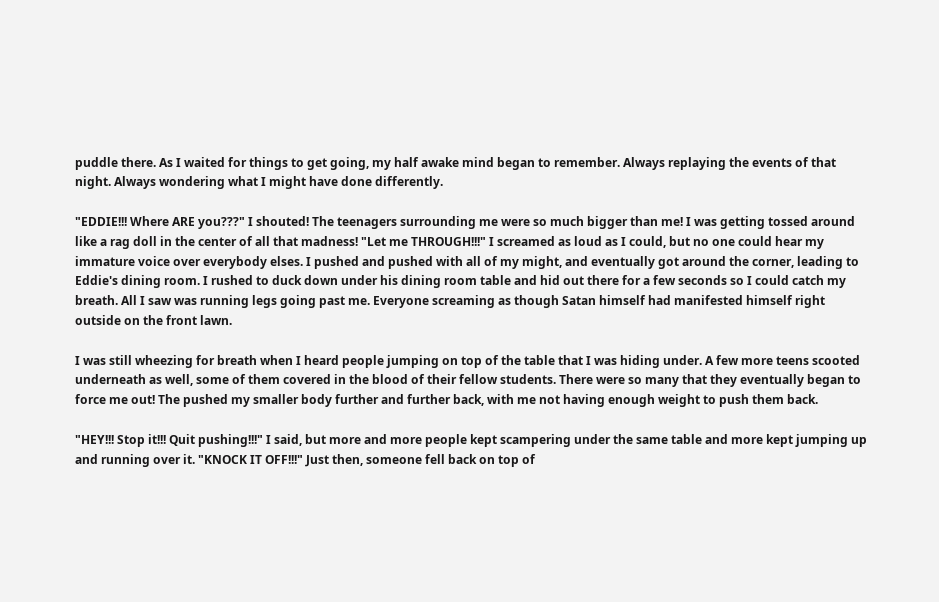puddle there. As I waited for things to get going, my half awake mind began to remember. Always replaying the events of that night. Always wondering what I might have done differently.

"EDDIE!!! Where ARE you???" I shouted! The teenagers surrounding me were so much bigger than me! I was getting tossed around like a rag doll in the center of all that madness! "Let me THROUGH!!!" I screamed as loud as I could, but no one could hear my immature voice over everybody elses. I pushed and pushed with all of my might, and eventually got around the corner, leading to Eddie's dining room. I rushed to duck down under his dining room table and hid out there for a few seconds so I could catch my breath. All I saw was running legs going past me. Everyone screaming as though Satan himself had manifested himself right outside on the front lawn.

I was still wheezing for breath when I heard people jumping on top of the table that I was hiding under. A few more teens scooted underneath as well, some of them covered in the blood of their fellow students. There were so many that they eventually began to force me out! The pushed my smaller body further and further back, with me not having enough weight to push them back.

"HEY!!! Stop it!!! Quit pushing!!!" I said, but more and more people kept scampering under the same table and more kept jumping up and running over it. "KNOCK IT OFF!!!" Just then, someone fell back on top of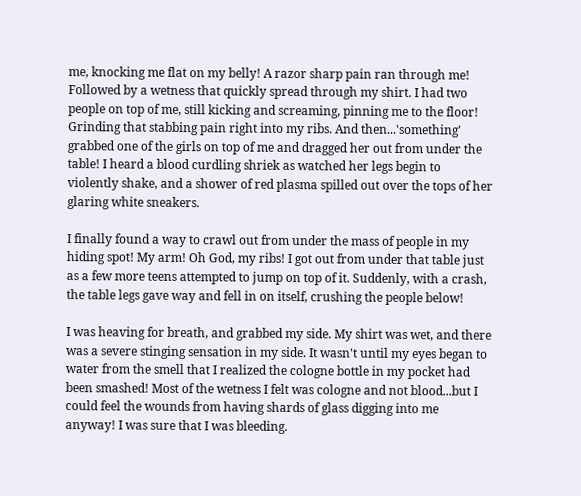me, knocking me flat on my belly! A razor sharp pain ran through me! Followed by a wetness that quickly spread through my shirt. I had two people on top of me, still kicking and screaming, pinning me to the floor! Grinding that stabbing pain right into my ribs. And then...'something' grabbed one of the girls on top of me and dragged her out from under the table! I heard a blood curdling shriek as watched her legs begin to violently shake, and a shower of red plasma spilled out over the tops of her glaring white sneakers.

I finally found a way to crawl out from under the mass of people in my hiding spot! My arm! Oh God, my ribs! I got out from under that table just as a few more teens attempted to jump on top of it. Suddenly, with a crash, the table legs gave way and fell in on itself, crushing the people below!

I was heaving for breath, and grabbed my side. My shirt was wet, and there was a severe stinging sensation in my side. It wasn't until my eyes began to water from the smell that I realized the cologne bottle in my pocket had been smashed! Most of the wetness I felt was cologne and not blood...but I could feel the wounds from having shards of glass digging into me anyway! I was sure that I was bleeding.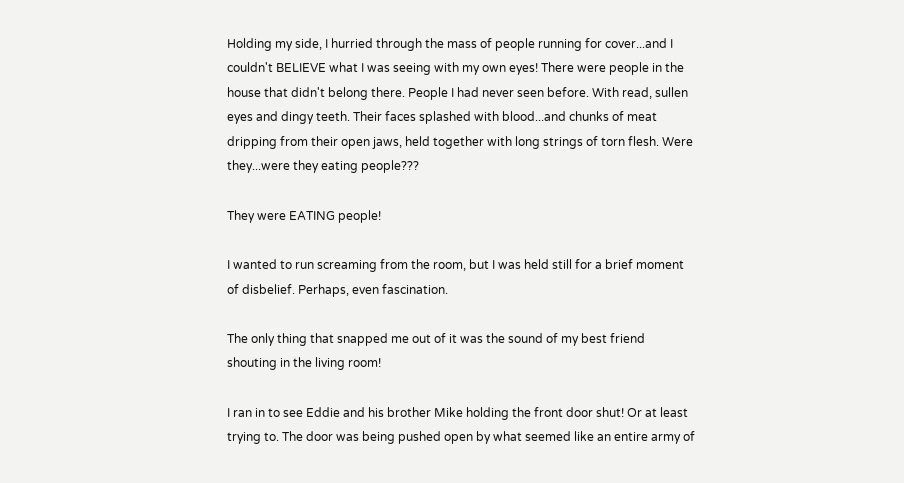Holding my side, I hurried through the mass of people running for cover...and I couldn't BELIEVE what I was seeing with my own eyes! There were people in the house that didn't belong there. People I had never seen before. With read, sullen eyes and dingy teeth. Their faces splashed with blood...and chunks of meat dripping from their open jaws, held together with long strings of torn flesh. Were they...were they eating people???

They were EATING people!

I wanted to run screaming from the room, but I was held still for a brief moment of disbelief. Perhaps, even fascination.

The only thing that snapped me out of it was the sound of my best friend shouting in the living room!

I ran in to see Eddie and his brother Mike holding the front door shut! Or at least trying to. The door was being pushed open by what seemed like an entire army of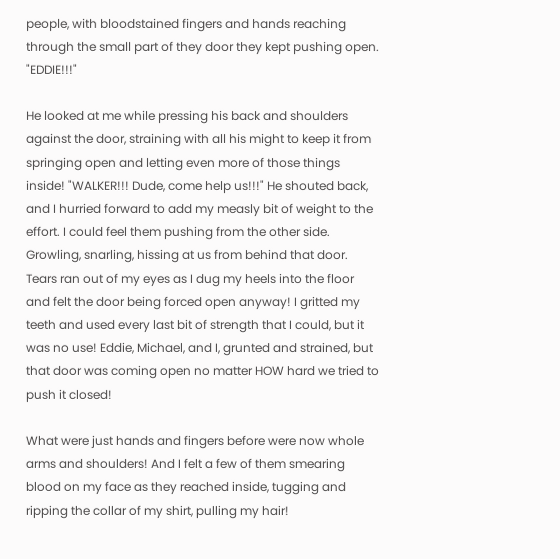people, with bloodstained fingers and hands reaching through the small part of they door they kept pushing open. "EDDIE!!!"

He looked at me while pressing his back and shoulders against the door, straining with all his might to keep it from springing open and letting even more of those things inside! "WALKER!!! Dude, come help us!!!" He shouted back, and I hurried forward to add my measly bit of weight to the effort. I could feel them pushing from the other side. Growling, snarling, hissing at us from behind that door. Tears ran out of my eyes as I dug my heels into the floor and felt the door being forced open anyway! I gritted my teeth and used every last bit of strength that I could, but it was no use! Eddie, Michael, and I, grunted and strained, but that door was coming open no matter HOW hard we tried to push it closed!

What were just hands and fingers before were now whole arms and shoulders! And I felt a few of them smearing blood on my face as they reached inside, tugging and ripping the collar of my shirt, pulling my hair!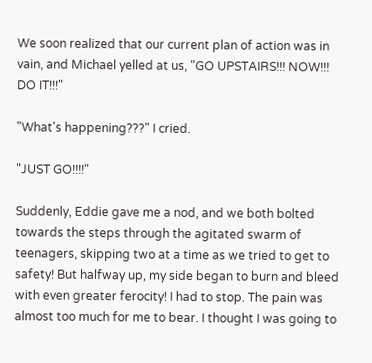We soon realized that our current plan of action was in vain, and Michael yelled at us, "GO UPSTAIRS!!! NOW!!! DO IT!!!"

"What's happening???" I cried.

"JUST GO!!!!"

Suddenly, Eddie gave me a nod, and we both bolted towards the steps through the agitated swarm of teenagers, skipping two at a time as we tried to get to safety! But halfway up, my side began to burn and bleed with even greater ferocity! I had to stop. The pain was almost too much for me to bear. I thought I was going to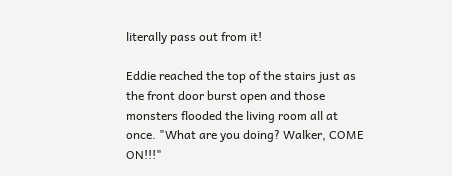literally pass out from it!

Eddie reached the top of the stairs just as the front door burst open and those monsters flooded the living room all at once. "What are you doing? Walker, COME ON!!!"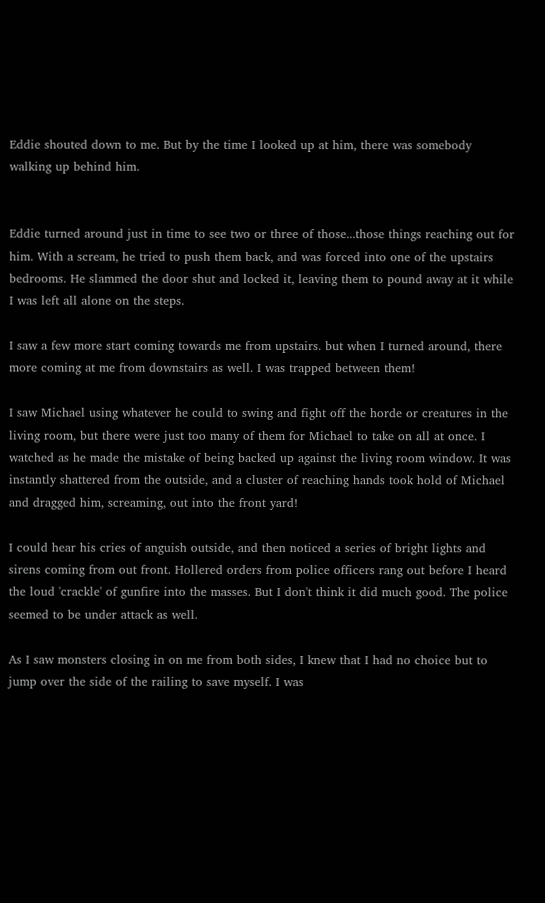Eddie shouted down to me. But by the time I looked up at him, there was somebody walking up behind him.


Eddie turned around just in time to see two or three of those...those things reaching out for him. With a scream, he tried to push them back, and was forced into one of the upstairs bedrooms. He slammed the door shut and locked it, leaving them to pound away at it while I was left all alone on the steps.

I saw a few more start coming towards me from upstairs. but when I turned around, there more coming at me from downstairs as well. I was trapped between them!

I saw Michael using whatever he could to swing and fight off the horde or creatures in the living room, but there were just too many of them for Michael to take on all at once. I watched as he made the mistake of being backed up against the living room window. It was instantly shattered from the outside, and a cluster of reaching hands took hold of Michael and dragged him, screaming, out into the front yard!

I could hear his cries of anguish outside, and then noticed a series of bright lights and sirens coming from out front. Hollered orders from police officers rang out before I heard the loud 'crackle' of gunfire into the masses. But I don't think it did much good. The police seemed to be under attack as well.

As I saw monsters closing in on me from both sides, I knew that I had no choice but to jump over the side of the railing to save myself. I was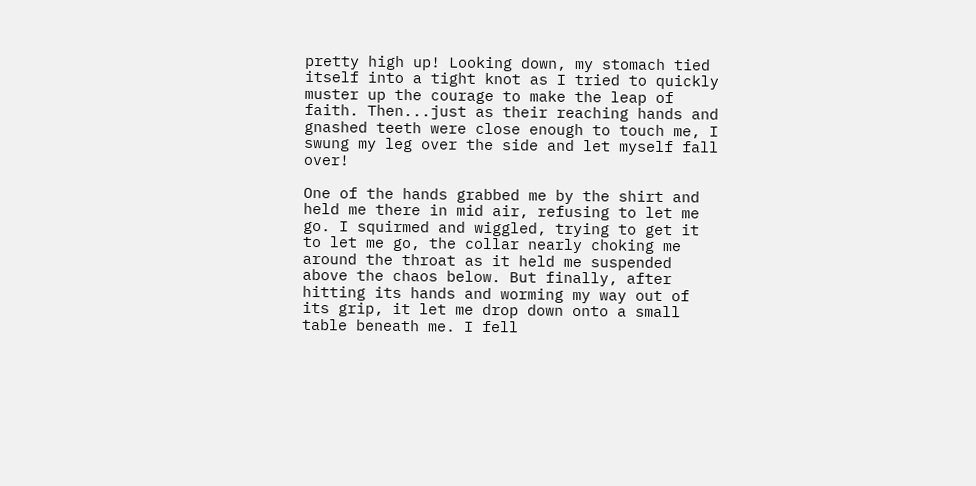pretty high up! Looking down, my stomach tied itself into a tight knot as I tried to quickly muster up the courage to make the leap of faith. Then...just as their reaching hands and gnashed teeth were close enough to touch me, I swung my leg over the side and let myself fall over!

One of the hands grabbed me by the shirt and held me there in mid air, refusing to let me go. I squirmed and wiggled, trying to get it to let me go, the collar nearly choking me around the throat as it held me suspended above the chaos below. But finally, after hitting its hands and worming my way out of its grip, it let me drop down onto a small table beneath me. I fell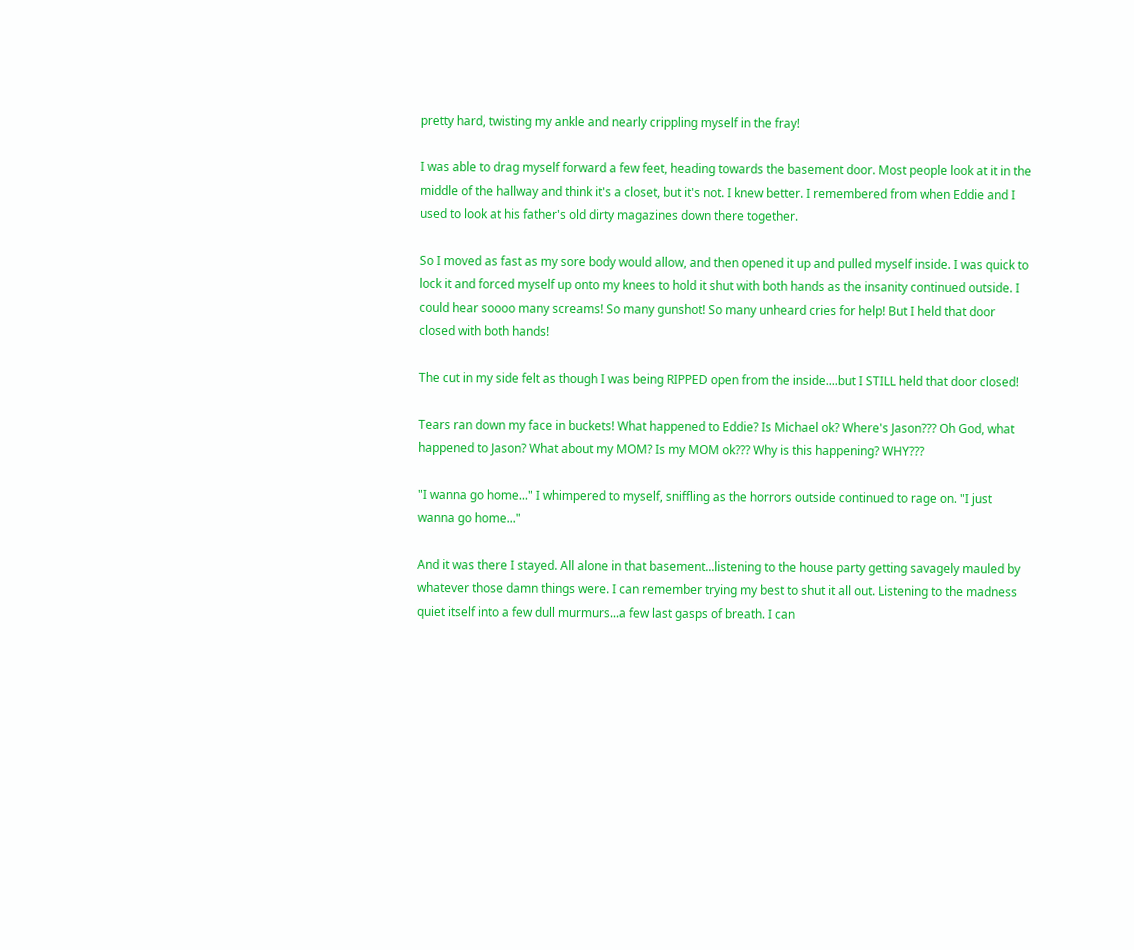pretty hard, twisting my ankle and nearly crippling myself in the fray!

I was able to drag myself forward a few feet, heading towards the basement door. Most people look at it in the middle of the hallway and think it's a closet, but it's not. I knew better. I remembered from when Eddie and I used to look at his father's old dirty magazines down there together.

So I moved as fast as my sore body would allow, and then opened it up and pulled myself inside. I was quick to lock it and forced myself up onto my knees to hold it shut with both hands as the insanity continued outside. I could hear soooo many screams! So many gunshot! So many unheard cries for help! But I held that door closed with both hands!

The cut in my side felt as though I was being RIPPED open from the inside....but I STILL held that door closed!

Tears ran down my face in buckets! What happened to Eddie? Is Michael ok? Where's Jason??? Oh God, what happened to Jason? What about my MOM? Is my MOM ok??? Why is this happening? WHY???

"I wanna go home..." I whimpered to myself, sniffling as the horrors outside continued to rage on. "I just wanna go home..."

And it was there I stayed. All alone in that basement...listening to the house party getting savagely mauled by whatever those damn things were. I can remember trying my best to shut it all out. Listening to the madness quiet itself into a few dull murmurs...a few last gasps of breath. I can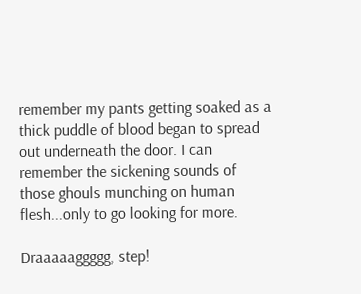remember my pants getting soaked as a thick puddle of blood began to spread out underneath the door. I can remember the sickening sounds of those ghouls munching on human flesh...only to go looking for more.

Draaaaaggggg, step!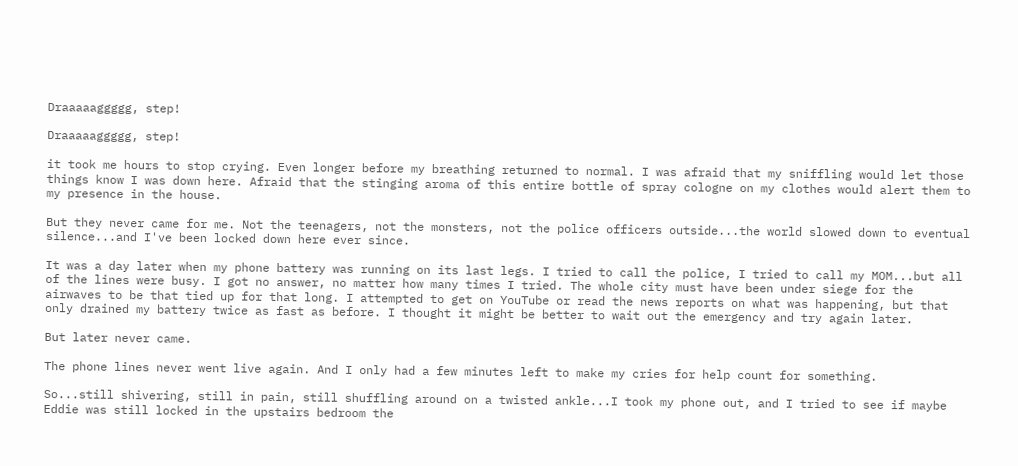Draaaaaggggg, step!

Draaaaaggggg, step!

it took me hours to stop crying. Even longer before my breathing returned to normal. I was afraid that my sniffling would let those things know I was down here. Afraid that the stinging aroma of this entire bottle of spray cologne on my clothes would alert them to my presence in the house.

But they never came for me. Not the teenagers, not the monsters, not the police officers outside...the world slowed down to eventual silence...and I've been locked down here ever since.

It was a day later when my phone battery was running on its last legs. I tried to call the police, I tried to call my MOM...but all of the lines were busy. I got no answer, no matter how many times I tried. The whole city must have been under siege for the airwaves to be that tied up for that long. I attempted to get on YouTube or read the news reports on what was happening, but that only drained my battery twice as fast as before. I thought it might be better to wait out the emergency and try again later.

But later never came.

The phone lines never went live again. And I only had a few minutes left to make my cries for help count for something.

So...still shivering, still in pain, still shuffling around on a twisted ankle...I took my phone out, and I tried to see if maybe Eddie was still locked in the upstairs bedroom the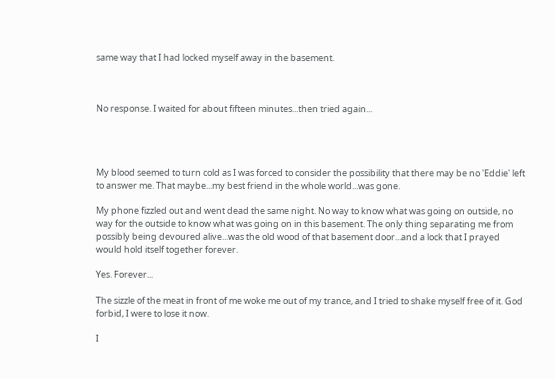same way that I had locked myself away in the basement.



No response. I waited for about fifteen minutes...then tried again...




My blood seemed to turn cold as I was forced to consider the possibility that there may be no 'Eddie' left to answer me. That maybe...my best friend in the whole world...was gone.

My phone fizzled out and went dead the same night. No way to know what was going on outside, no way for the outside to know what was going on in this basement. The only thing separating me from possibly being devoured alive...was the old wood of that basement door...and a lock that I prayed would hold itself together forever.

Yes. Forever...

The sizzle of the meat in front of me woke me out of my trance, and I tried to shake myself free of it. God forbid, I were to lose it now.

I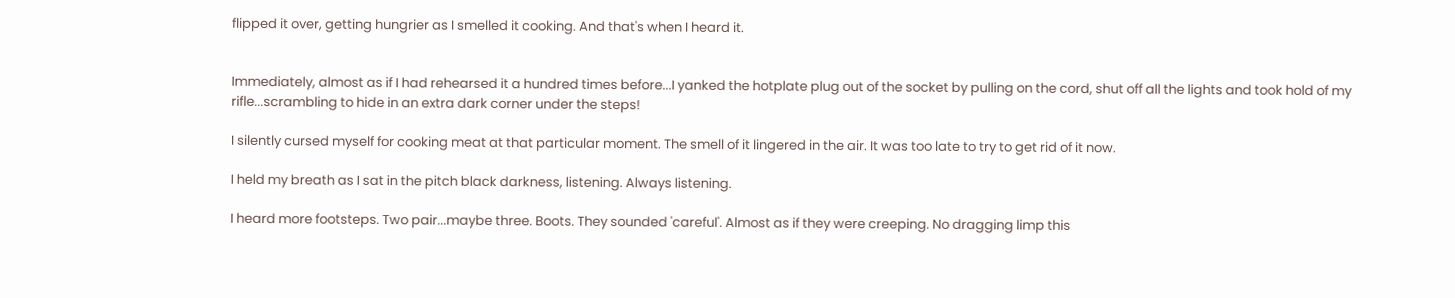flipped it over, getting hungrier as I smelled it cooking. And that's when I heard it.


Immediately, almost as if I had rehearsed it a hundred times before...I yanked the hotplate plug out of the socket by pulling on the cord, shut off all the lights and took hold of my rifle...scrambling to hide in an extra dark corner under the steps!

I silently cursed myself for cooking meat at that particular moment. The smell of it lingered in the air. It was too late to try to get rid of it now.

I held my breath as I sat in the pitch black darkness, listening. Always listening.

I heard more footsteps. Two pair...maybe three. Boots. They sounded 'careful'. Almost as if they were creeping. No dragging limp this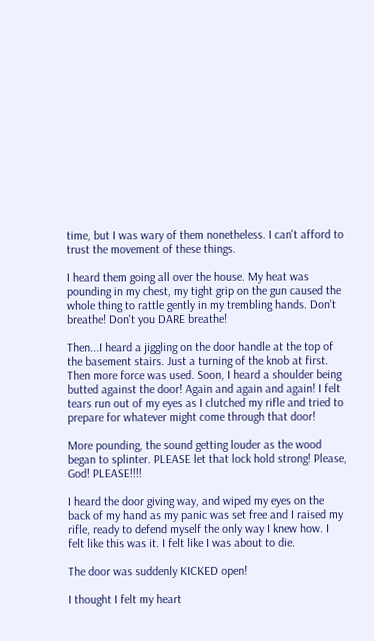time, but I was wary of them nonetheless. I can't afford to trust the movement of these things.

I heard them going all over the house. My heat was pounding in my chest, my tight grip on the gun caused the whole thing to rattle gently in my trembling hands. Don't breathe! Don't you DARE breathe!

Then...I heard a jiggling on the door handle at the top of the basement stairs. Just a turning of the knob at first. Then more force was used. Soon, I heard a shoulder being butted against the door! Again and again and again! I felt tears run out of my eyes as I clutched my rifle and tried to prepare for whatever might come through that door!

More pounding, the sound getting louder as the wood began to splinter. PLEASE let that lock hold strong! Please, God! PLEASE!!!!

I heard the door giving way, and wiped my eyes on the back of my hand as my panic was set free and I raised my rifle, ready to defend myself the only way I knew how. I felt like this was it. I felt like I was about to die.

The door was suddenly KICKED open!

I thought I felt my heart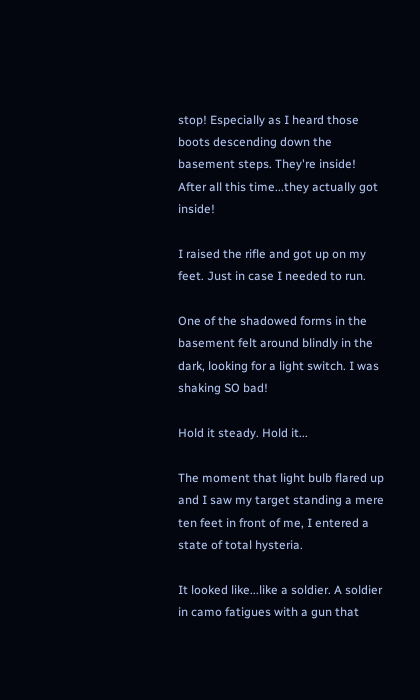stop! Especially as I heard those boots descending down the basement steps. They're inside! After all this time...they actually got inside!

I raised the rifle and got up on my feet. Just in case I needed to run.

One of the shadowed forms in the basement felt around blindly in the dark, looking for a light switch. I was shaking SO bad!

Hold it steady. Hold it...

The moment that light bulb flared up and I saw my target standing a mere ten feet in front of me, I entered a state of total hysteria.

It looked like...like a soldier. A soldier in camo fatigues with a gun that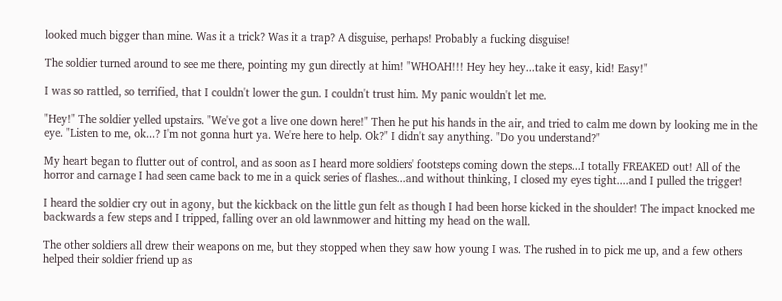looked much bigger than mine. Was it a trick? Was it a trap? A disguise, perhaps! Probably a fucking disguise!

The soldier turned around to see me there, pointing my gun directly at him! "WHOAH!!! Hey hey hey...take it easy, kid! Easy!"

I was so rattled, so terrified, that I couldn't lower the gun. I couldn't trust him. My panic wouldn't let me.

"Hey!" The soldier yelled upstairs. "We've got a live one down here!" Then he put his hands in the air, and tried to calm me down by looking me in the eye. "Listen to me, ok...? I'm not gonna hurt ya. We're here to help. Ok?" I didn't say anything. "Do you understand?"

My heart began to flutter out of control, and as soon as I heard more soldiers' footsteps coming down the steps...I totally FREAKED out! All of the horror and carnage I had seen came back to me in a quick series of flashes...and without thinking, I closed my eyes tight....and I pulled the trigger!

I heard the soldier cry out in agony, but the kickback on the little gun felt as though I had been horse kicked in the shoulder! The impact knocked me backwards a few steps and I tripped, falling over an old lawnmower and hitting my head on the wall.

The other soldiers all drew their weapons on me, but they stopped when they saw how young I was. The rushed in to pick me up, and a few others helped their soldier friend up as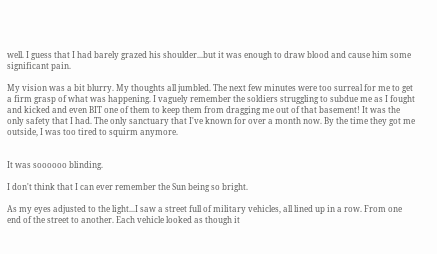well. I guess that I had barely grazed his shoulder...but it was enough to draw blood and cause him some significant pain.

My vision was a bit blurry. My thoughts all jumbled. The next few minutes were too surreal for me to get a firm grasp of what was happening. I vaguely remember the soldiers struggling to subdue me as I fought and kicked and even BIT one of them to keep them from dragging me out of that basement! It was the only safety that I had. The only sanctuary that I've known for over a month now. By the time they got me outside, I was too tired to squirm anymore.


It was soooooo blinding.

I don't think that I can ever remember the Sun being so bright.

As my eyes adjusted to the light...I saw a street full of military vehicles, all lined up in a row. From one end of the street to another. Each vehicle looked as though it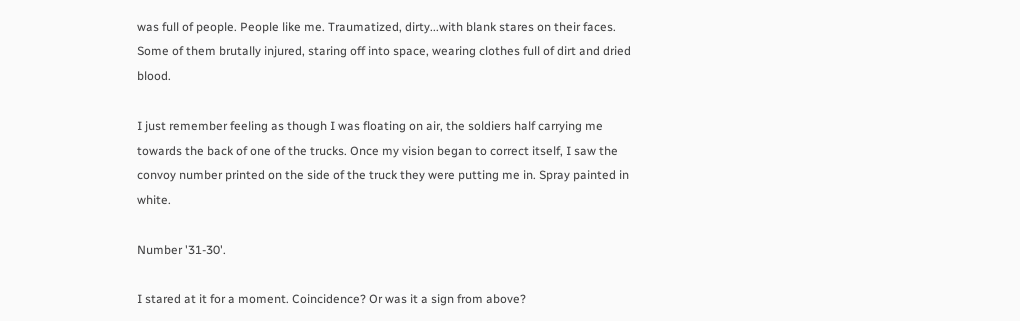was full of people. People like me. Traumatized, dirty...with blank stares on their faces. Some of them brutally injured, staring off into space, wearing clothes full of dirt and dried blood.

I just remember feeling as though I was floating on air, the soldiers half carrying me towards the back of one of the trucks. Once my vision began to correct itself, I saw the convoy number printed on the side of the truck they were putting me in. Spray painted in white.

Number '31-30'.

I stared at it for a moment. Coincidence? Or was it a sign from above?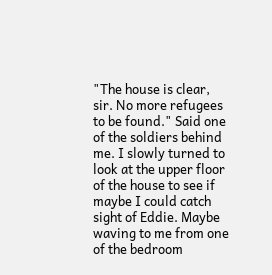"The house is clear, sir. No more refugees to be found." Said one of the soldiers behind me. I slowly turned to look at the upper floor of the house to see if maybe I could catch sight of Eddie. Maybe waving to me from one of the bedroom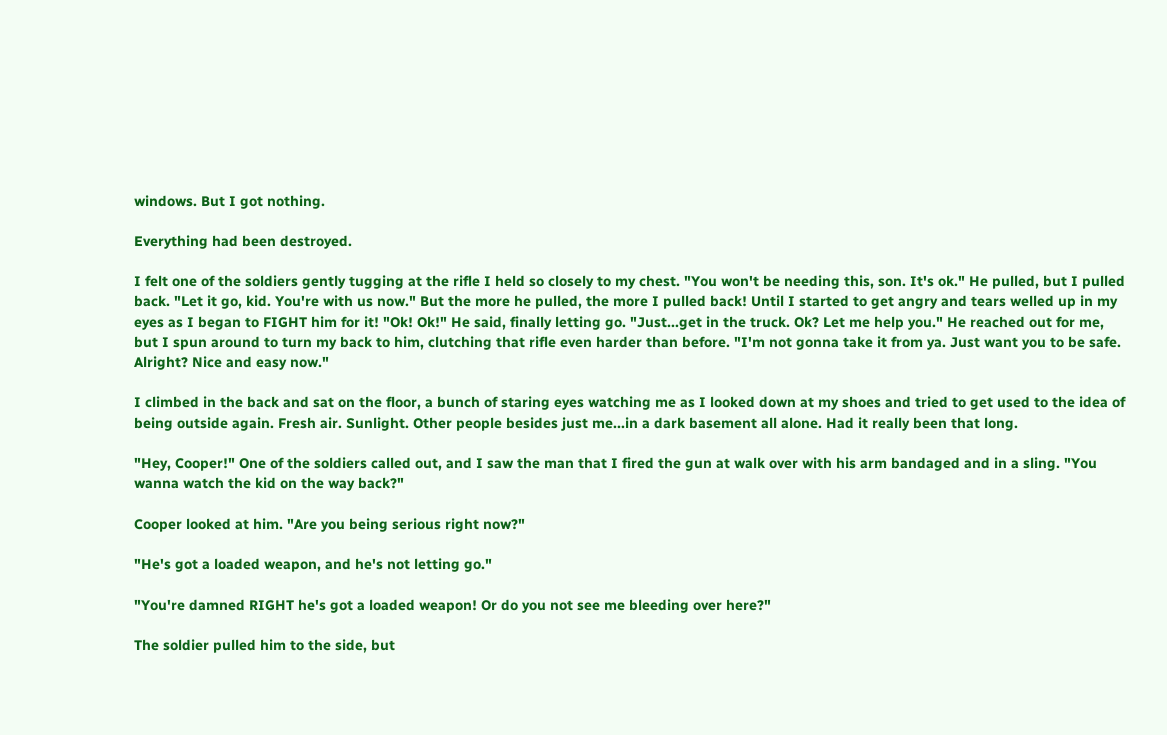windows. But I got nothing.

Everything had been destroyed.

I felt one of the soldiers gently tugging at the rifle I held so closely to my chest. "You won't be needing this, son. It's ok." He pulled, but I pulled back. "Let it go, kid. You're with us now." But the more he pulled, the more I pulled back! Until I started to get angry and tears welled up in my eyes as I began to FIGHT him for it! "Ok! Ok!" He said, finally letting go. "Just...get in the truck. Ok? Let me help you." He reached out for me, but I spun around to turn my back to him, clutching that rifle even harder than before. "I'm not gonna take it from ya. Just want you to be safe. Alright? Nice and easy now."

I climbed in the back and sat on the floor, a bunch of staring eyes watching me as I looked down at my shoes and tried to get used to the idea of being outside again. Fresh air. Sunlight. Other people besides just me...in a dark basement all alone. Had it really been that long.

"Hey, Cooper!" One of the soldiers called out, and I saw the man that I fired the gun at walk over with his arm bandaged and in a sling. "You wanna watch the kid on the way back?"

Cooper looked at him. "Are you being serious right now?"

"He's got a loaded weapon, and he's not letting go."

"You're damned RIGHT he's got a loaded weapon! Or do you not see me bleeding over here?"

The soldier pulled him to the side, but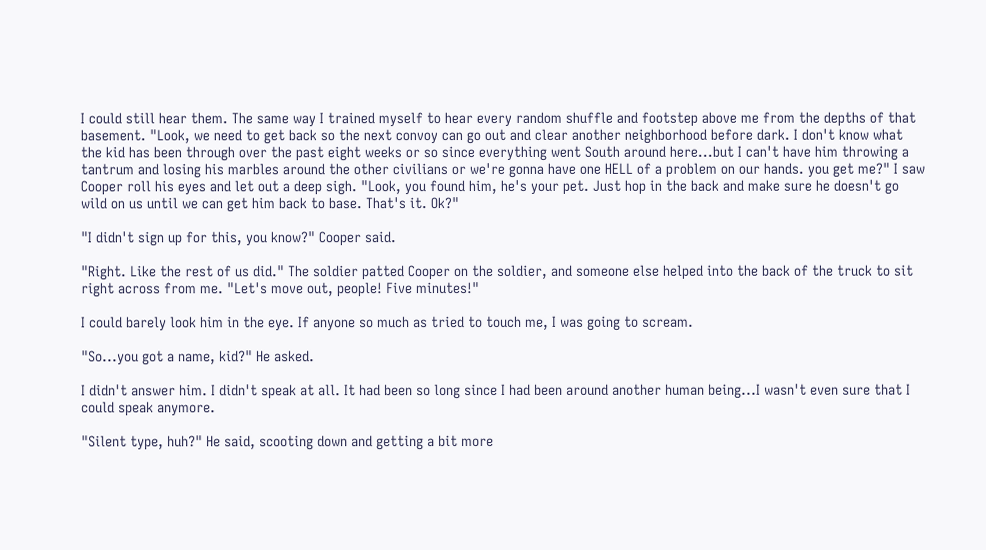I could still hear them. The same way I trained myself to hear every random shuffle and footstep above me from the depths of that basement. "Look, we need to get back so the next convoy can go out and clear another neighborhood before dark. I don't know what the kid has been through over the past eight weeks or so since everything went South around here...but I can't have him throwing a tantrum and losing his marbles around the other civilians or we're gonna have one HELL of a problem on our hands. you get me?" I saw Cooper roll his eyes and let out a deep sigh. "Look, you found him, he's your pet. Just hop in the back and make sure he doesn't go wild on us until we can get him back to base. That's it. Ok?"

"I didn't sign up for this, you know?" Cooper said.

"Right. Like the rest of us did." The soldier patted Cooper on the soldier, and someone else helped into the back of the truck to sit right across from me. "Let's move out, people! Five minutes!"

I could barely look him in the eye. If anyone so much as tried to touch me, I was going to scream.

"So...you got a name, kid?" He asked.

I didn't answer him. I didn't speak at all. It had been so long since I had been around another human being...I wasn't even sure that I could speak anymore.

"Silent type, huh?" He said, scooting down and getting a bit more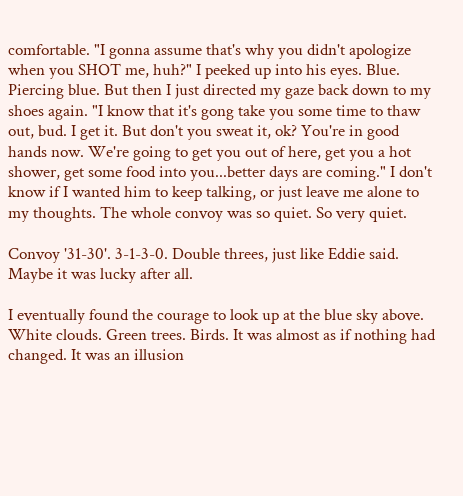comfortable. "I gonna assume that's why you didn't apologize when you SHOT me, huh?" I peeked up into his eyes. Blue. Piercing blue. But then I just directed my gaze back down to my shoes again. "I know that it's gong take you some time to thaw out, bud. I get it. But don't you sweat it, ok? You're in good hands now. We're going to get you out of here, get you a hot shower, get some food into you...better days are coming." I don't know if I wanted him to keep talking, or just leave me alone to my thoughts. The whole convoy was so quiet. So very quiet.

Convoy '31-30'. 3-1-3-0. Double threes, just like Eddie said. Maybe it was lucky after all.

I eventually found the courage to look up at the blue sky above. White clouds. Green trees. Birds. It was almost as if nothing had changed. It was an illusion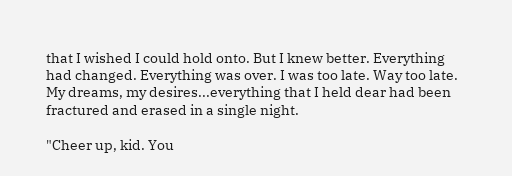that I wished I could hold onto. But I knew better. Everything had changed. Everything was over. I was too late. Way too late. My dreams, my desires...everything that I held dear had been fractured and erased in a single night.

"Cheer up, kid. You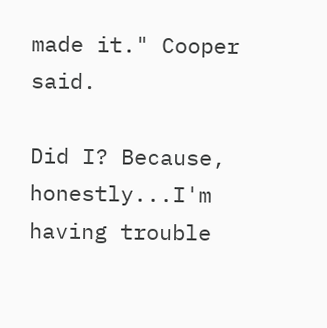made it." Cooper said.

Did I? Because, honestly...I'm having trouble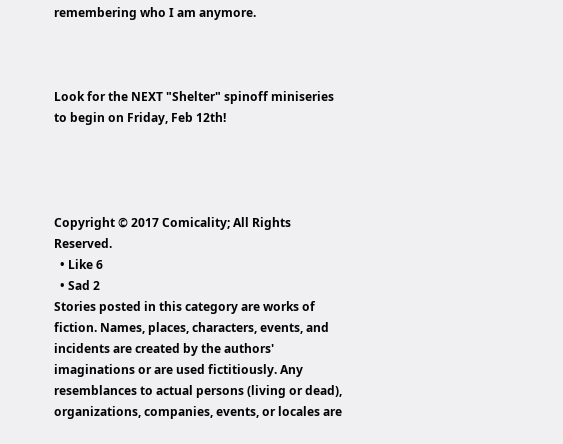remembering who I am anymore.



Look for the NEXT "Shelter" spinoff miniseries to begin on Friday, Feb 12th!




Copyright © 2017 Comicality; All Rights Reserved.
  • Like 6
  • Sad 2
Stories posted in this category are works of fiction. Names, places, characters, events, and incidents are created by the authors' imaginations or are used fictitiously. Any resemblances to actual persons (living or dead), organizations, companies, events, or locales are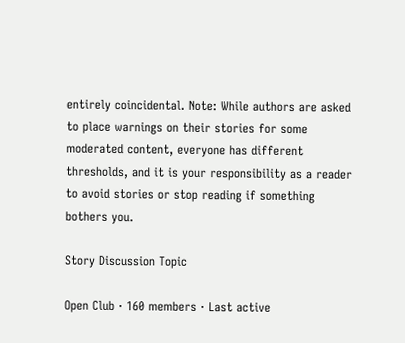entirely coincidental. Note: While authors are asked to place warnings on their stories for some moderated content, everyone has different thresholds, and it is your responsibility as a reader to avoid stories or stop reading if something bothers you.

Story Discussion Topic

Open Club · 160 members · Last active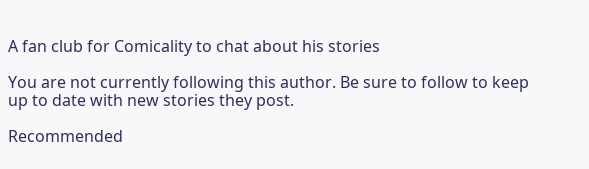A fan club for Comicality to chat about his stories

You are not currently following this author. Be sure to follow to keep up to date with new stories they post.

Recommended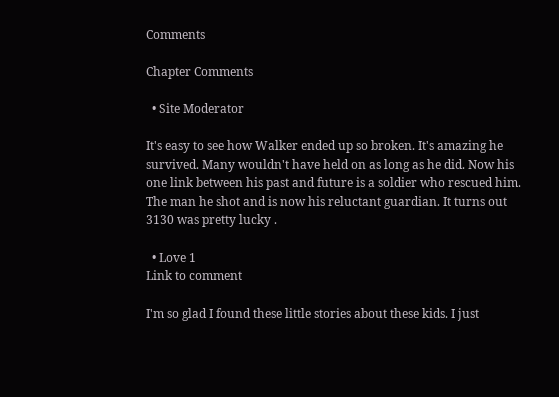Comments

Chapter Comments

  • Site Moderator

It's easy to see how Walker ended up so broken. It's amazing he survived. Many wouldn't have held on as long as he did. Now his one link between his past and future is a soldier who rescued him. The man he shot and is now his reluctant guardian. It turns out 3130 was pretty lucky .

  • Love 1
Link to comment

I'm so glad I found these little stories about these kids. I just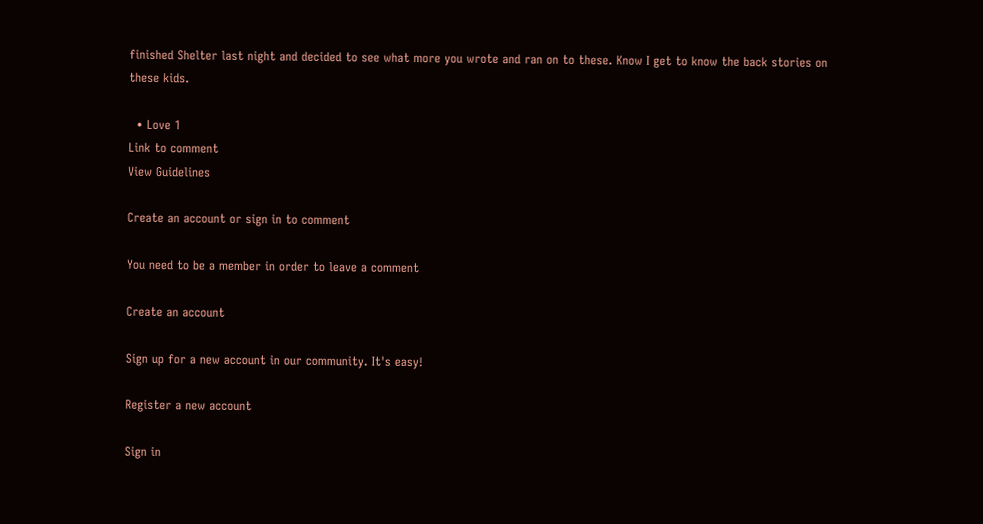finished Shelter last night and decided to see what more you wrote and ran on to these. Know I get to know the back stories on these kids.

  • Love 1
Link to comment
View Guidelines

Create an account or sign in to comment

You need to be a member in order to leave a comment

Create an account

Sign up for a new account in our community. It's easy!

Register a new account

Sign in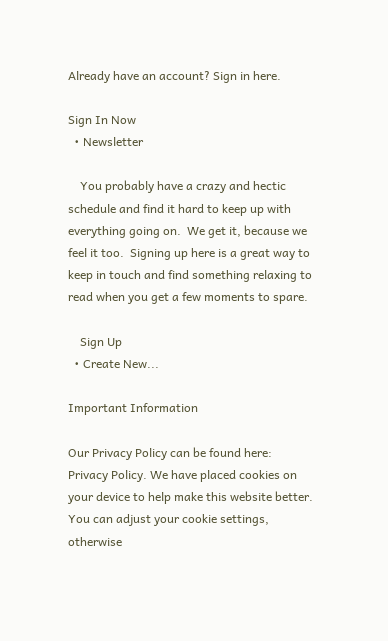Already have an account? Sign in here.

Sign In Now
  • Newsletter

    You probably have a crazy and hectic schedule and find it hard to keep up with everything going on.  We get it, because we feel it too.  Signing up here is a great way to keep in touch and find something relaxing to read when you get a few moments to spare.

    Sign Up
  • Create New...

Important Information

Our Privacy Policy can be found here: Privacy Policy. We have placed cookies on your device to help make this website better. You can adjust your cookie settings, otherwise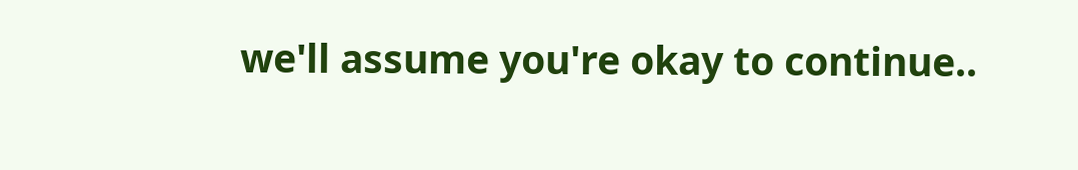we'll assume you're okay to continue..